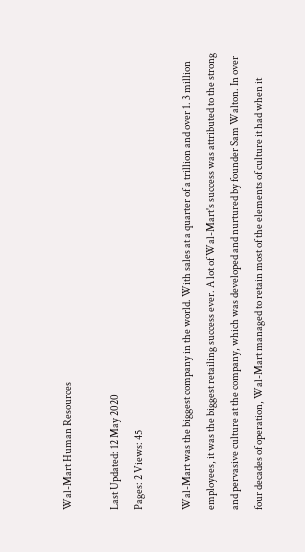Wal-Mart Human Resources

Last Updated: 12 May 2020
Pages: 2 Views: 45

Wal-Mart was the biggest company in the world. With sales at a quarter of a trillion and over 1. 3 million employees, it was the biggest retailing success ever. A lot of Wal-Mart's success was attributed to the strong and pervasive culture at the company, which was developed and nurtured by founder Sam Walton. In over four decades of operation, Wal-Mart managed to retain most of the elements of culture it had when it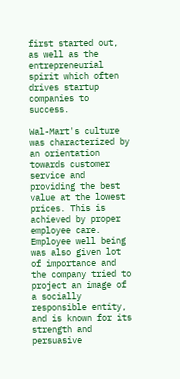first started out, as well as the entrepreneurial spirit which often drives startup companies to success.

Wal-Mart's culture was characterized by an orientation towards customer service and providing the best value at the lowest prices. This is achieved by proper employee care. Employee well being was also given lot of importance and the company tried to project an image of a socially responsible entity, and is known for its strength and persuasive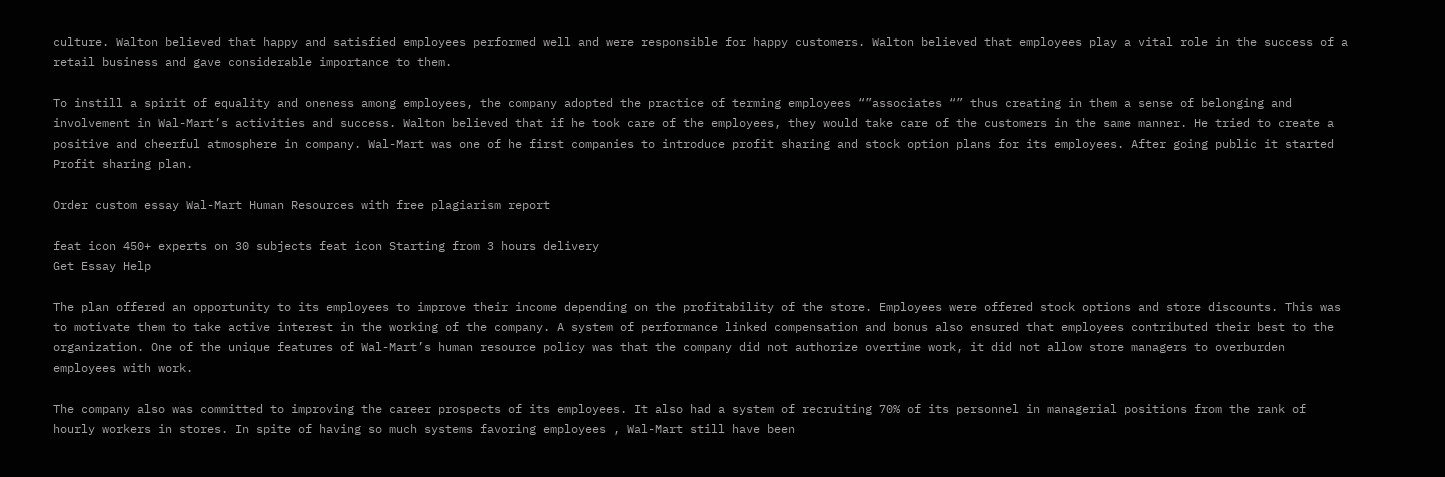culture. Walton believed that happy and satisfied employees performed well and were responsible for happy customers. Walton believed that employees play a vital role in the success of a retail business and gave considerable importance to them.

To instill a spirit of equality and oneness among employees, the company adopted the practice of terming employees “”associates “” thus creating in them a sense of belonging and involvement in Wal-Mart’s activities and success. Walton believed that if he took care of the employees, they would take care of the customers in the same manner. He tried to create a positive and cheerful atmosphere in company. Wal-Mart was one of he first companies to introduce profit sharing and stock option plans for its employees. After going public it started Profit sharing plan.

Order custom essay Wal-Mart Human Resources with free plagiarism report

feat icon 450+ experts on 30 subjects feat icon Starting from 3 hours delivery
Get Essay Help

The plan offered an opportunity to its employees to improve their income depending on the profitability of the store. Employees were offered stock options and store discounts. This was to motivate them to take active interest in the working of the company. A system of performance linked compensation and bonus also ensured that employees contributed their best to the organization. One of the unique features of Wal-Mart’s human resource policy was that the company did not authorize overtime work, it did not allow store managers to overburden employees with work.

The company also was committed to improving the career prospects of its employees. It also had a system of recruiting 70% of its personnel in managerial positions from the rank of hourly workers in stores. In spite of having so much systems favoring employees , Wal-Mart still have been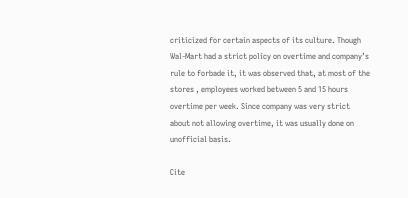criticized for certain aspects of its culture. Though Wal-Mart had a strict policy on overtime and company’s rule to forbade it, it was observed that, at most of the stores , employees worked between 5 and 15 hours overtime per week. Since company was very strict about not allowing overtime, it was usually done on unofficial basis.

Cite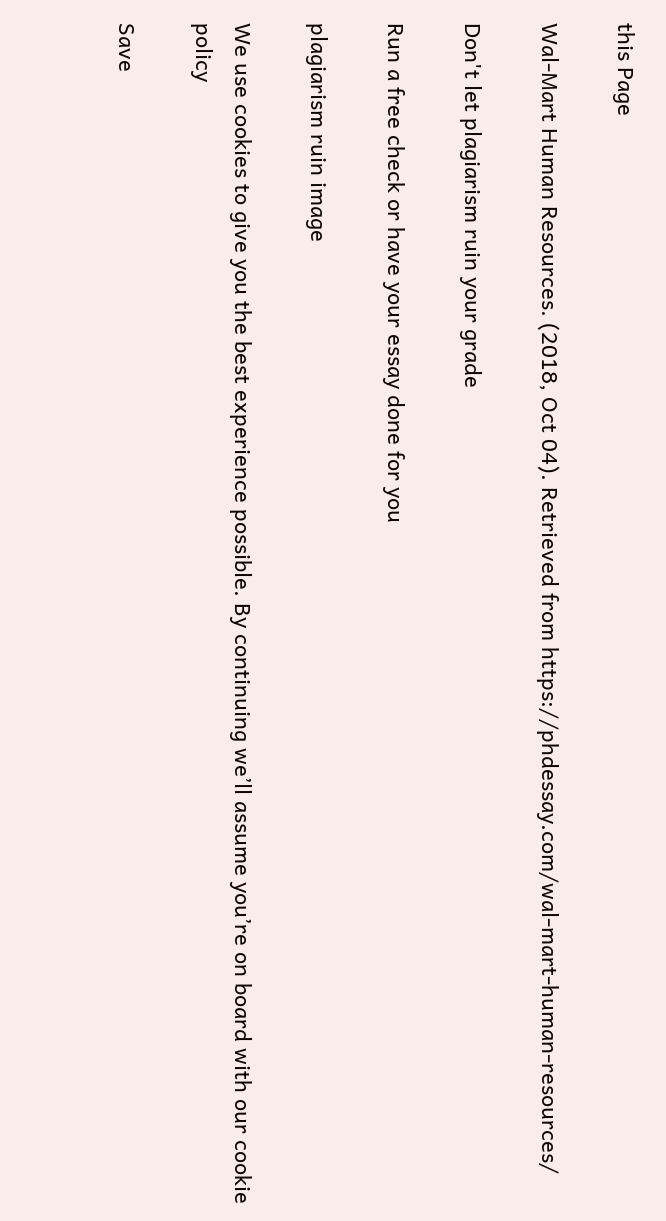this Page

Wal-Mart Human Resources. (2018, Oct 04). Retrieved from https://phdessay.com/wal-mart-human-resources/

Don't let plagiarism ruin your grade

Run a free check or have your essay done for you

plagiarism ruin image

We use cookies to give you the best experience possible. By continuing we’ll assume you’re on board with our cookie policy

Save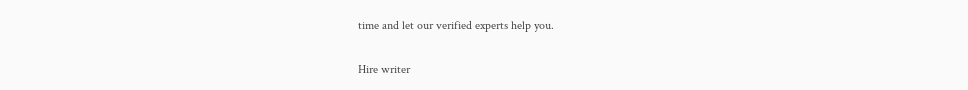time and let our verified experts help you.

Hire writer